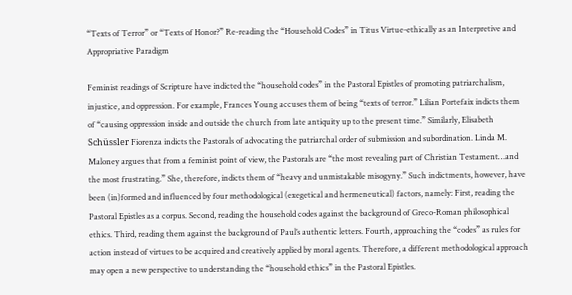“Texts of Terror” or “Texts of Honor?” Re-reading the “Household Codes” in Titus Virtue-ethically as an Interpretive and Appropriative Paradigm

Feminist readings of Scripture have indicted the “household codes” in the Pastoral Epistles of promoting patriarchalism, injustice, and oppression. For example, Frances Young accuses them of being “texts of terror.” Lilian Portefaix indicts them of “causing oppression inside and outside the church from late antiquity up to the present time.” Similarly, Elisabeth Schüssler Fiorenza indicts the Pastorals of advocating the patriarchal order of submission and subordination. Linda M. Maloney argues that from a feminist point of view, the Pastorals are “the most revealing part of Christian Testament…and the most frustrating.” She, therefore, indicts them of “heavy and unmistakable misogyny.” Such indictments, however, have been (in)formed and influenced by four methodological (exegetical and hermeneutical) factors, namely: First, reading the Pastoral Epistles as a corpus. Second, reading the household codes against the background of Greco-Roman philosophical ethics. Third, reading them against the background of Paul’s authentic letters. Fourth, approaching the “codes” as rules for action instead of virtues to be acquired and creatively applied by moral agents. Therefore, a different methodological approach may open a new perspective to understanding the “household ethics” in the Pastoral Epistles.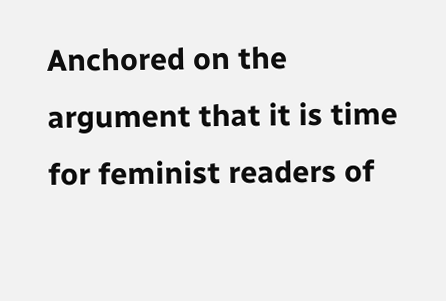Anchored on the argument that it is time for feminist readers of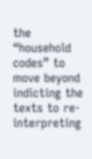the “household codes” to move beyond indicting the texts to re-interpreting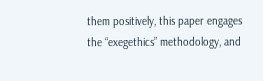them positively, this paper engages the “exegethics” methodology, and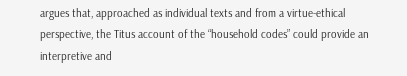argues that, approached as individual texts and from a virtue-ethical perspective, the Titus account of the “household codes” could provide an interpretive and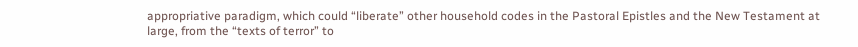appropriative paradigm, which could “liberate” other household codes in the Pastoral Epistles and the New Testament at large, from the “texts of terror” to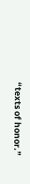“texts of honor.”